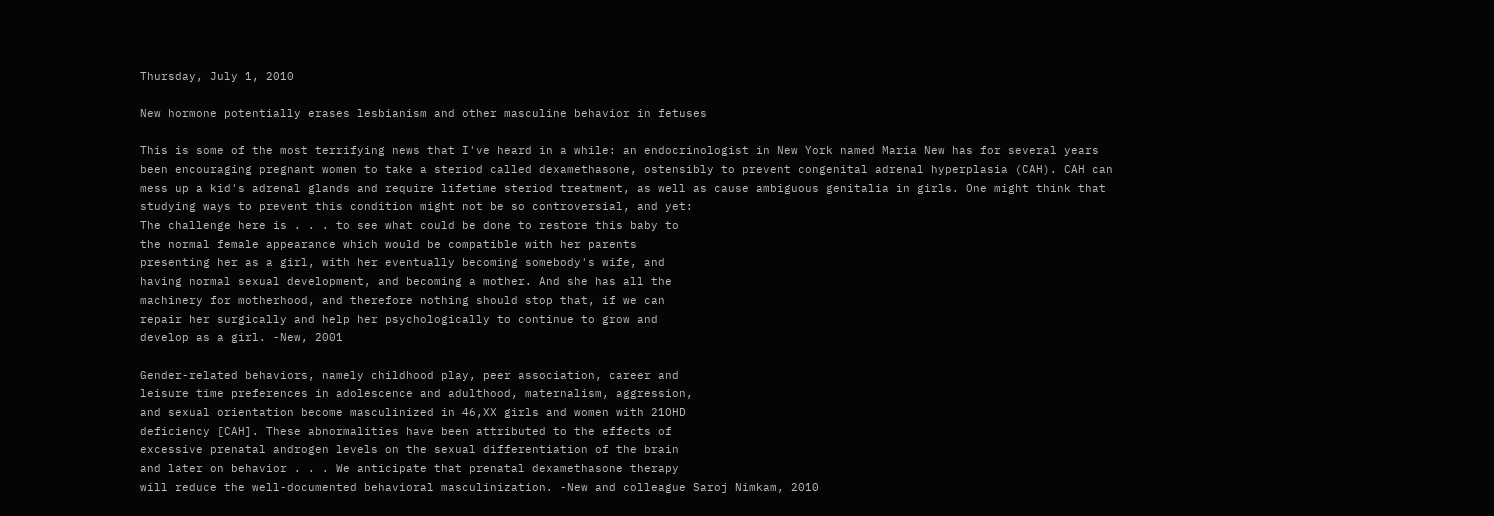Thursday, July 1, 2010

New hormone potentially erases lesbianism and other masculine behavior in fetuses

This is some of the most terrifying news that I've heard in a while: an endocrinologist in New York named Maria New has for several years been encouraging pregnant women to take a steriod called dexamethasone, ostensibly to prevent congenital adrenal hyperplasia (CAH). CAH can mess up a kid's adrenal glands and require lifetime steriod treatment, as well as cause ambiguous genitalia in girls. One might think that studying ways to prevent this condition might not be so controversial, and yet:
The challenge here is . . . to see what could be done to restore this baby to
the normal female appearance which would be compatible with her parents
presenting her as a girl, with her eventually becoming somebody's wife, and
having normal sexual development, and becoming a mother. And she has all the
machinery for motherhood, and therefore nothing should stop that, if we can
repair her surgically and help her psychologically to continue to grow and
develop as a girl. -New, 2001

Gender-related behaviors, namely childhood play, peer association, career and
leisure time preferences in adolescence and adulthood, maternalism, aggression,
and sexual orientation become masculinized in 46,XX girls and women with 21OHD
deficiency [CAH]. These abnormalities have been attributed to the effects of
excessive prenatal androgen levels on the sexual differentiation of the brain
and later on behavior . . . We anticipate that prenatal dexamethasone therapy
will reduce the well-documented behavioral masculinization. -New and colleague Saroj Nimkam, 2010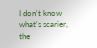I don't know what's scarier, the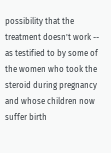possibility that the treatment doesn't work -- as testified to by some of the women who took the steroid during pregnancy and whose children now suffer birth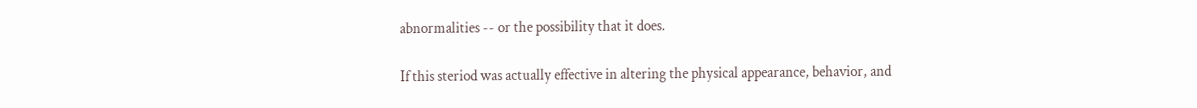abnormalities -- or the possibility that it does.

If this steriod was actually effective in altering the physical appearance, behavior, and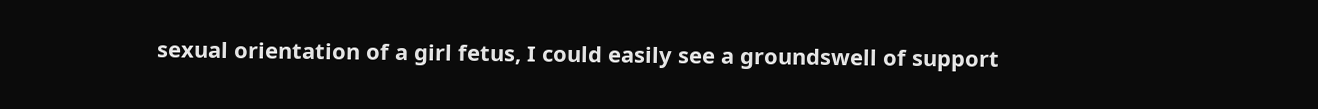sexual orientation of a girl fetus, I could easily see a groundswell of support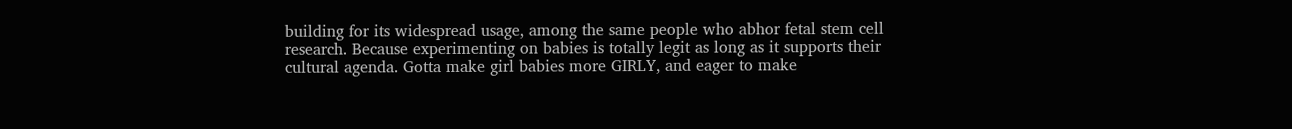building for its widespread usage, among the same people who abhor fetal stem cell research. Because experimenting on babies is totally legit as long as it supports their cultural agenda. Gotta make girl babies more GIRLY, and eager to make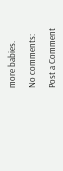more babies.

No comments:

Post a Comment